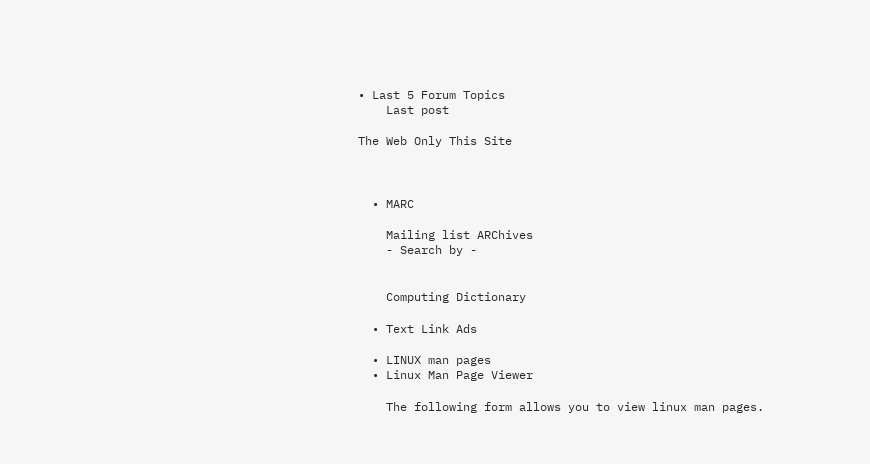• Last 5 Forum Topics
    Last post

The Web Only This Site



  • MARC

    Mailing list ARChives
    - Search by -


    Computing Dictionary

  • Text Link Ads

  • LINUX man pages
  • Linux Man Page Viewer

    The following form allows you to view linux man pages.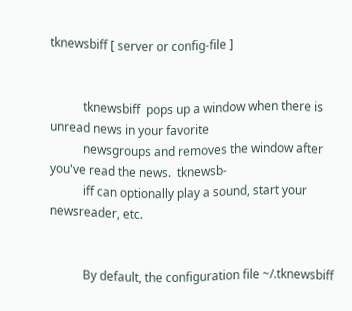tknewsbiff [ server or config-file ]


           tknewsbiff  pops up a window when there is unread news in your favorite
           newsgroups and removes the window after you've read the news.  tknewsb-
           iff can optionally play a sound, start your newsreader, etc.


           By default, the configuration file ~/.tknewsbiff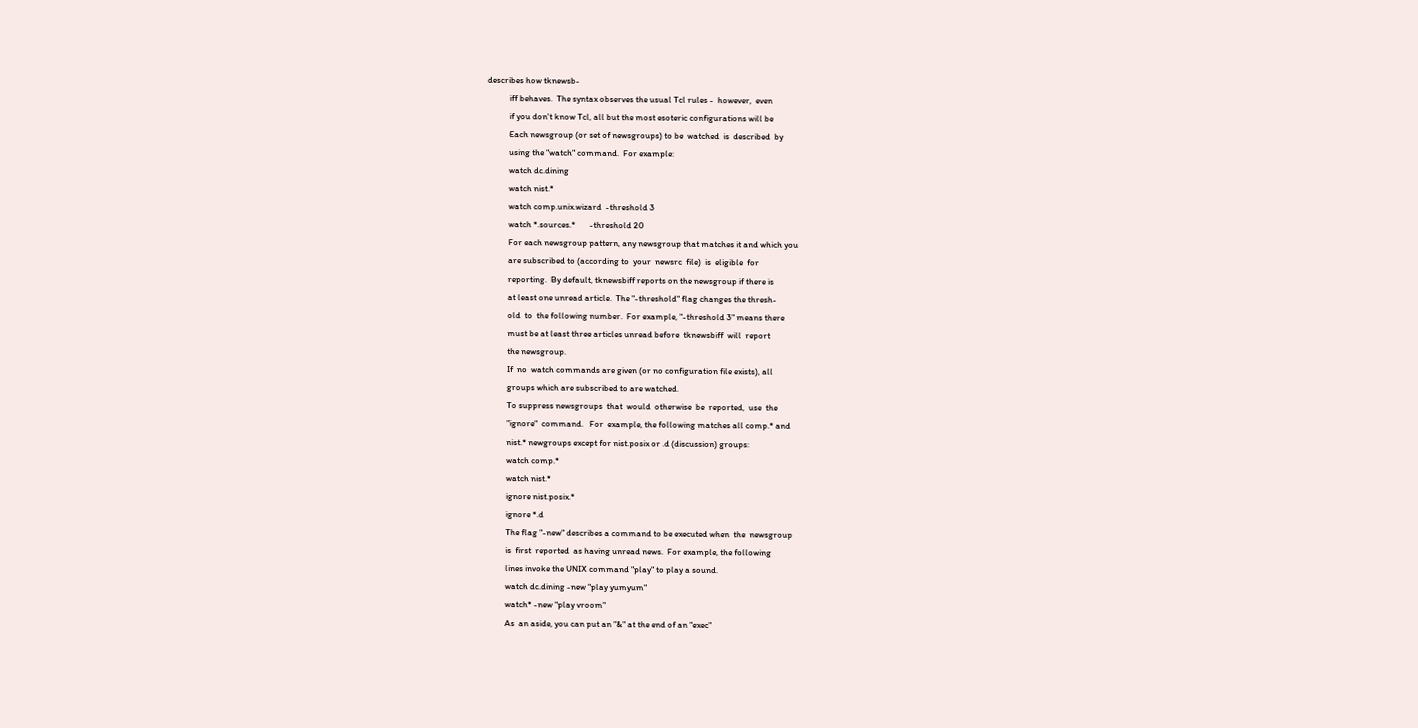describes how tknewsb-
           iff behaves.  The syntax observes the usual Tcl rules -  however,  even
           if you don't know Tcl, all but the most esoteric configurations will be
           Each newsgroup (or set of newsgroups) to be  watched  is  described  by
           using the "watch" command.  For example:
           watch dc.dining
           watch nist.*
           watch comp.unix.wizard  -threshold 3
           watch *.sources.*       -threshold 20
           For each newsgroup pattern, any newsgroup that matches it and which you
           are subscribed to (according to  your  newsrc  file)  is  eligible  for
           reporting.  By default, tknewsbiff reports on the newsgroup if there is
           at least one unread article.  The "-threshold" flag changes the thresh-
           old  to  the following number.  For example, "-threshold 3" means there
           must be at least three articles unread before  tknewsbiff  will  report
           the newsgroup.
           If  no  watch commands are given (or no configuration file exists), all
           groups which are subscribed to are watched.
           To suppress newsgroups  that  would  otherwise  be  reported,  use  the
           "ignore"  command.   For  example, the following matches all comp.* and
           nist.* newgroups except for nist.posix or .d (discussion) groups:
           watch comp.*
           watch nist.*
           ignore nist.posix.*
           ignore *.d
           The flag "-new" describes a command to be executed when  the  newsgroup
           is  first  reported  as having unread news.  For example, the following
           lines invoke the UNIX command "play" to play a sound.
           watch dc.dining -new "play yumyum"
           watch* -new "play vroom"
           As  an aside, you can put an "&" at the end of an "exec"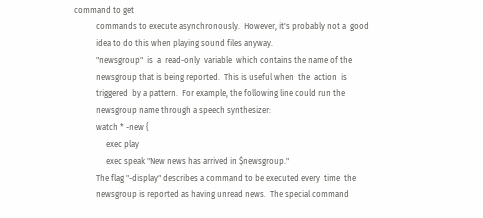command to get
           commands to execute asynchronously.  However, it's probably not a  good
           idea to do this when playing sound files anyway.
           "newsgroup"  is  a  read-only  variable  which contains the name of the
           newsgroup that is being reported.  This is useful when  the  action  is
           triggered  by a pattern.  For example, the following line could run the
           newsgroup name through a speech synthesizer:
           watch * -new {
                exec play
                exec speak "New news has arrived in $newsgroup."
           The flag "-display" describes a command to be executed every  time  the
           newsgroup is reported as having unread news.  The special command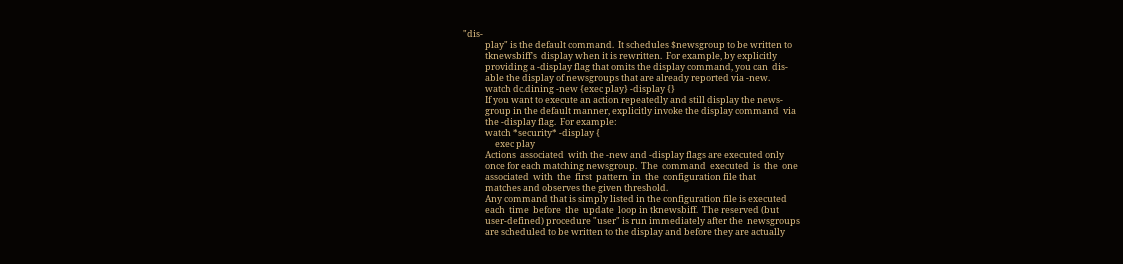"dis-
           play" is the default command.  It schedules $newsgroup to be written to
           tknewsbiff's  display when it is rewritten.  For example, by explicitly
           providing a -display flag that omits the display command, you can  dis-
           able the display of newsgroups that are already reported via -new.
           watch dc.dining -new {exec play} -display {}
           If you want to execute an action repeatedly and still display the news-
           group in the default manner, explicitly invoke the display command  via
           the -display flag.  For example:
           watch *security* -display {
                exec play
           Actions  associated  with the -new and -display flags are executed only
           once for each matching newsgroup.  The  command  executed  is  the  one
           associated  with  the  first  pattern  in  the  configuration file that
           matches and observes the given threshold.
           Any command that is simply listed in the configuration file is executed
           each  time  before  the  update  loop in tknewsbiff.  The reserved (but
           user-defined) procedure "user" is run immediately after the  newsgroups
           are scheduled to be written to the display and before they are actually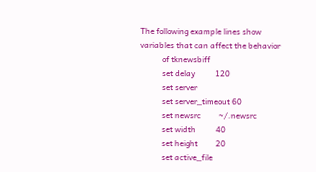The following example lines show variables that can affect the behavior
           of tknewsbiff
           set delay          120
           set server
           set server_timeout 60
           set newsrc         ~/.newsrc
           set width          40
           set height         20
           set active_file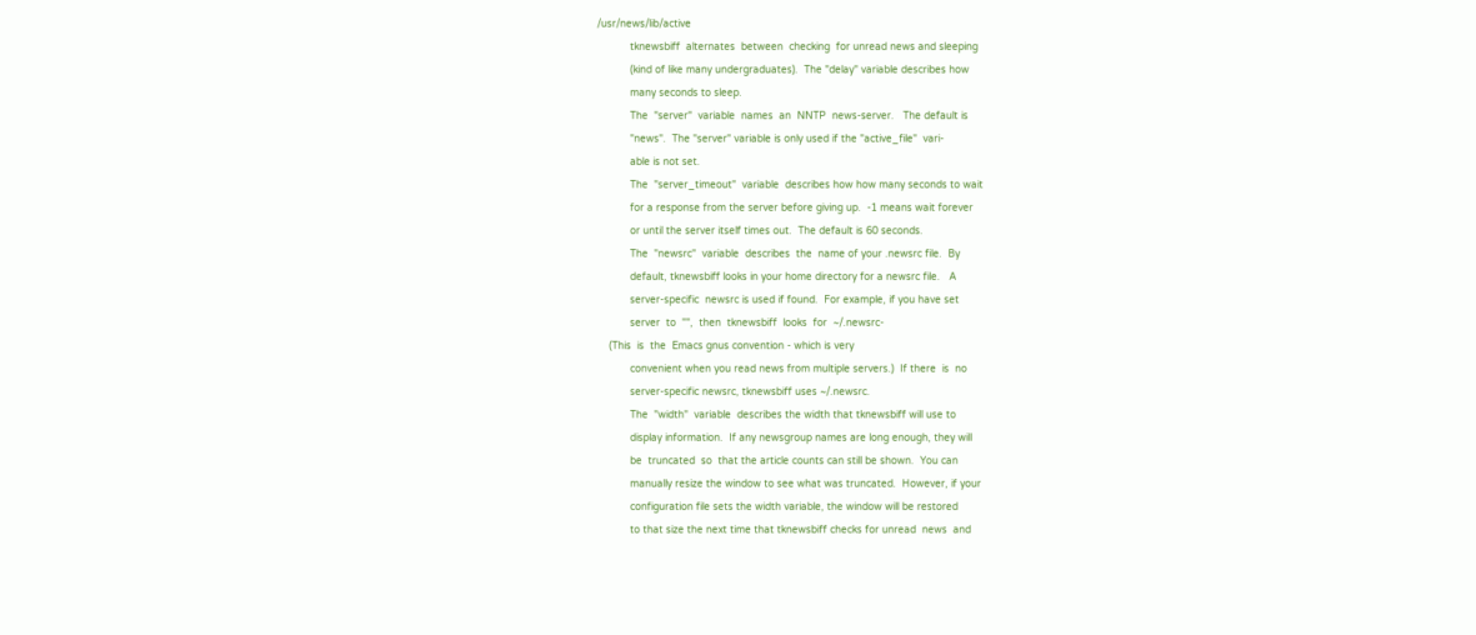/usr/news/lib/active
           tknewsbiff  alternates  between  checking  for unread news and sleeping
           (kind of like many undergraduates).  The "delay" variable describes how
           many seconds to sleep.
           The  "server"  variable  names  an  NNTP  news-server.   The default is
           "news".  The "server" variable is only used if the "active_file"  vari-
           able is not set.
           The  "server_timeout"  variable  describes how how many seconds to wait
           for a response from the server before giving up.  -1 means wait forever
           or until the server itself times out.  The default is 60 seconds.
           The  "newsrc"  variable  describes  the  name of your .newsrc file.  By
           default, tknewsbiff looks in your home directory for a newsrc file.   A
           server-specific  newsrc is used if found.  For example, if you have set
           server  to  "",  then  tknewsbiff  looks  for  ~/.newsrc-
    (This  is  the  Emacs gnus convention - which is very
           convenient when you read news from multiple servers.)  If there  is  no
           server-specific newsrc, tknewsbiff uses ~/.newsrc.
           The  "width"  variable  describes the width that tknewsbiff will use to
           display information.  If any newsgroup names are long enough, they will
           be  truncated  so  that the article counts can still be shown.  You can
           manually resize the window to see what was truncated.  However, if your
           configuration file sets the width variable, the window will be restored
           to that size the next time that tknewsbiff checks for unread  news  and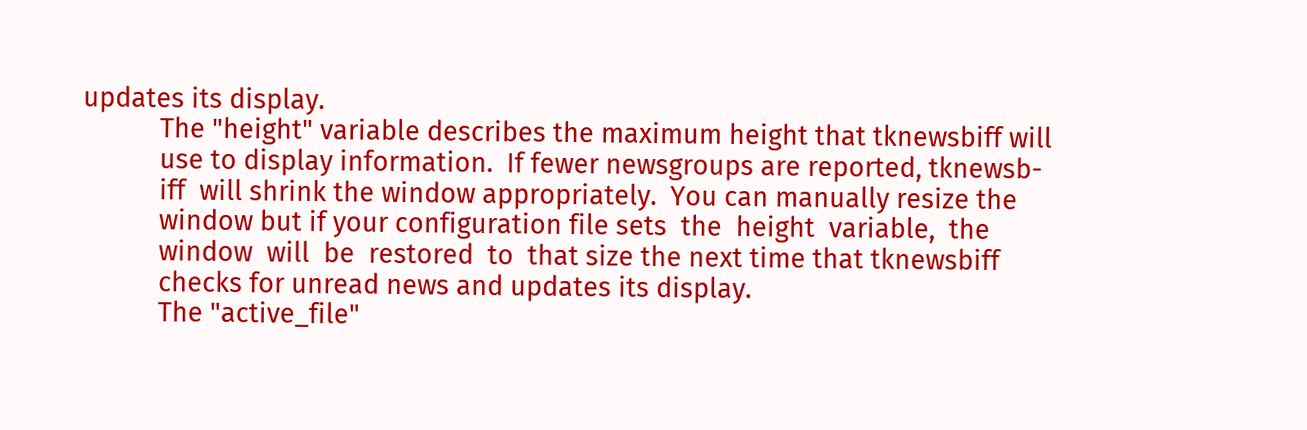updates its display.
           The "height" variable describes the maximum height that tknewsbiff will
           use to display information.  If fewer newsgroups are reported, tknewsb-
           iff  will shrink the window appropriately.  You can manually resize the
           window but if your configuration file sets  the  height  variable,  the
           window  will  be  restored  to  that size the next time that tknewsbiff
           checks for unread news and updates its display.
           The "active_file"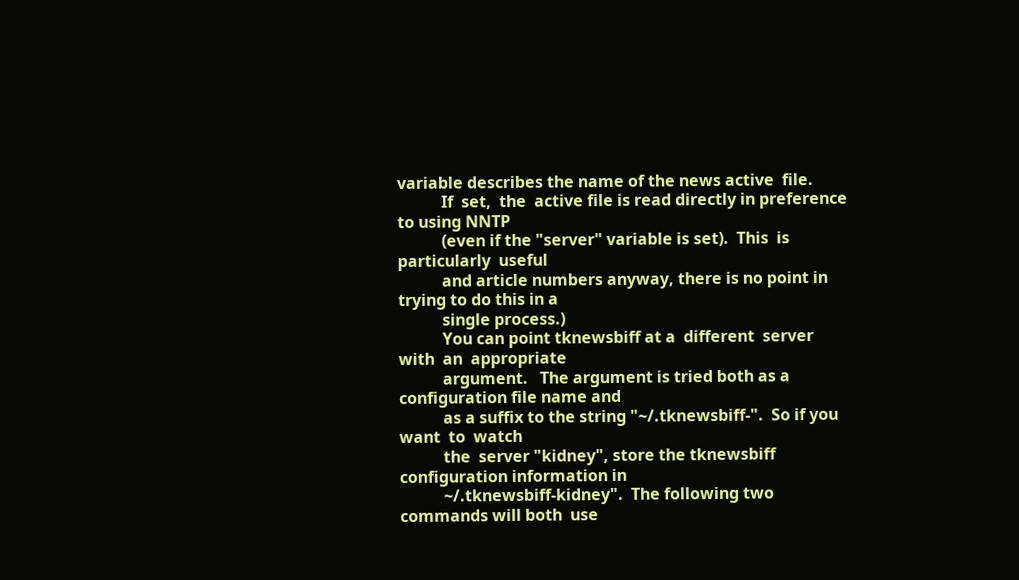variable describes the name of the news active  file.
           If  set,  the  active file is read directly in preference to using NNTP
           (even if the "server" variable is set).  This  is  particularly  useful
           and article numbers anyway, there is no point in trying to do this in a
           single process.)
           You can point tknewsbiff at a  different  server  with  an  appropriate
           argument.   The argument is tried both as a configuration file name and
           as a suffix to the string "~/.tknewsbiff-".  So if you  want  to  watch
           the  server "kidney", store the tknewsbiff configuration information in
           ~/.tknewsbiff-kidney".  The following two commands will both  use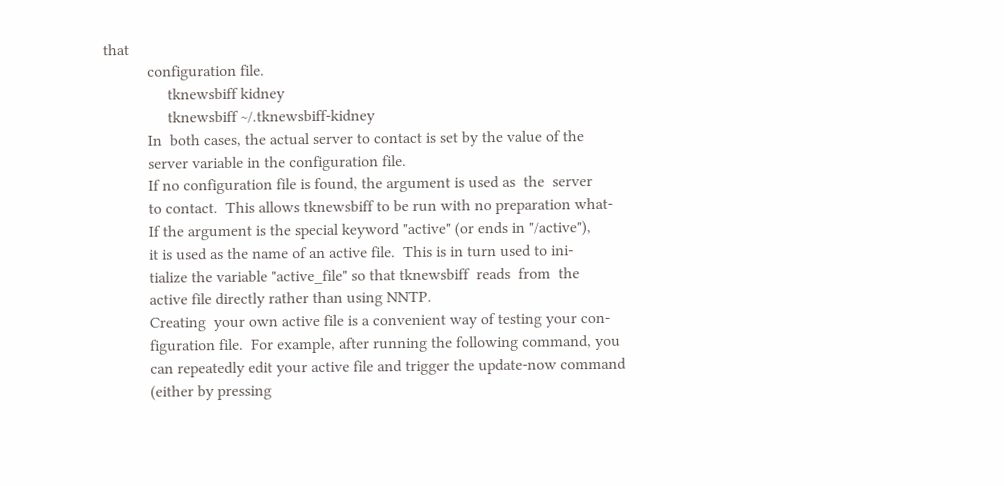that
           configuration file.
                tknewsbiff kidney
                tknewsbiff ~/.tknewsbiff-kidney
           In  both cases, the actual server to contact is set by the value of the
           server variable in the configuration file.
           If no configuration file is found, the argument is used as  the  server
           to contact.  This allows tknewsbiff to be run with no preparation what-
           If the argument is the special keyword "active" (or ends in "/active"),
           it is used as the name of an active file.  This is in turn used to ini-
           tialize the variable "active_file" so that tknewsbiff  reads  from  the
           active file directly rather than using NNTP.
           Creating  your own active file is a convenient way of testing your con-
           figuration file.  For example, after running the following command, you
           can repeatedly edit your active file and trigger the update-now command
           (either by pressing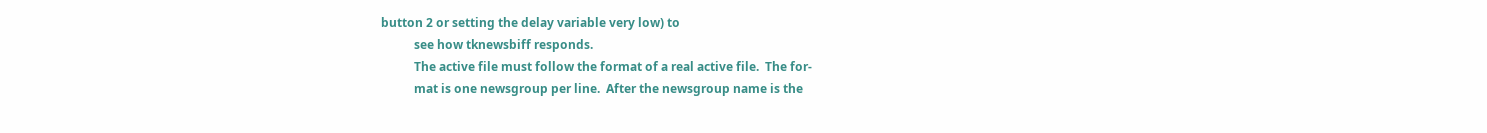button 2 or setting the delay variable very low) to
           see how tknewsbiff responds.
           The active file must follow the format of a real active file.  The for-
           mat is one newsgroup per line.  After the newsgroup name is the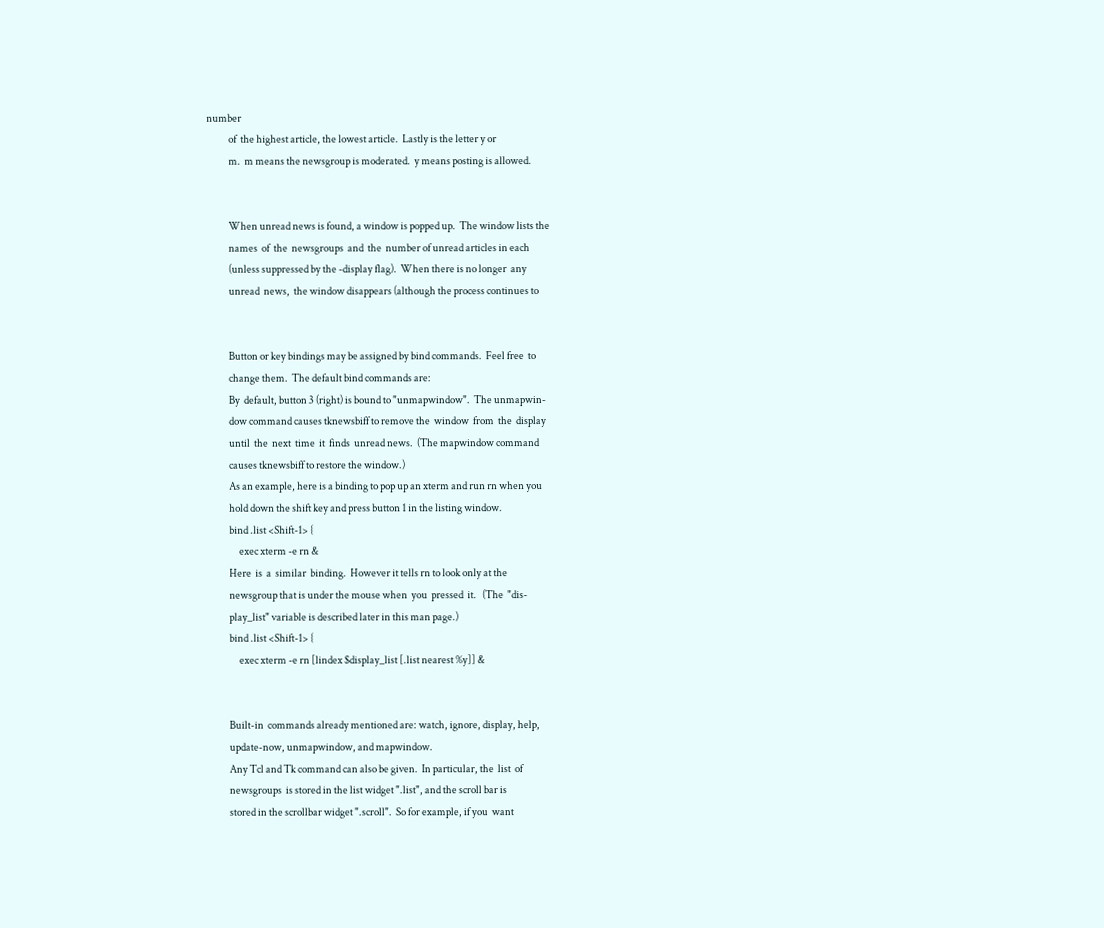number
           of  the highest article, the lowest article.  Lastly is the letter y or
           m.  m means the newsgroup is moderated.  y means posting is allowed.


           When unread news is found, a window is popped up.  The window lists the
           names  of  the  newsgroups  and  the  number of unread articles in each
           (unless suppressed by the -display flag).  When there is no longer  any
           unread  news,  the window disappears (although the process continues to


           Button or key bindings may be assigned by bind commands.  Feel free  to
           change them.  The default bind commands are:
           By  default, button 3 (right) is bound to "unmapwindow".  The unmapwin-
           dow command causes tknewsbiff to remove the  window  from  the  display
           until  the  next  time  it  finds  unread news.  (The mapwindow command
           causes tknewsbiff to restore the window.)
           As an example, here is a binding to pop up an xterm and run rn when you
           hold down the shift key and press button 1 in the listing window.
           bind .list <Shift-1> {
                exec xterm -e rn &
           Here  is  a  similar  binding.  However it tells rn to look only at the
           newsgroup that is under the mouse when  you  pressed  it.   (The  "dis-
           play_list" variable is described later in this man page.)
           bind .list <Shift-1> {
                exec xterm -e rn [lindex $display_list [.list nearest %y]] &


           Built-in  commands already mentioned are: watch, ignore, display, help,
           update-now, unmapwindow, and mapwindow.
           Any Tcl and Tk command can also be given.  In particular, the  list  of
           newsgroups  is stored in the list widget ".list", and the scroll bar is
           stored in the scrollbar widget ".scroll".  So for example, if you  want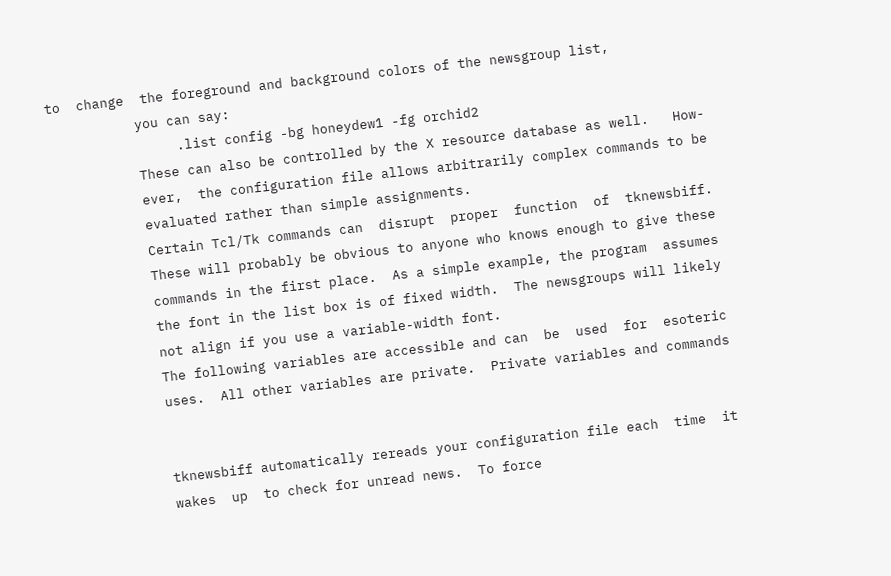to  change  the foreground and background colors of the newsgroup list,
           you can say:
                .list config -bg honeydew1 -fg orchid2
           These can also be controlled by the X resource database as well.   How-
           ever,  the configuration file allows arbitrarily complex commands to be
           evaluated rather than simple assignments.
           Certain Tcl/Tk commands can  disrupt  proper  function  of  tknewsbiff.
           These will probably be obvious to anyone who knows enough to give these
           commands in the first place.  As a simple example, the program  assumes
           the font in the list box is of fixed width.  The newsgroups will likely
           not align if you use a variable-width font.
           The following variables are accessible and can  be  used  for  esoteric
           uses.  All other variables are private.  Private variables and commands


           tknewsbiff automatically rereads your configuration file each  time  it
           wakes  up  to check for unread news.  To force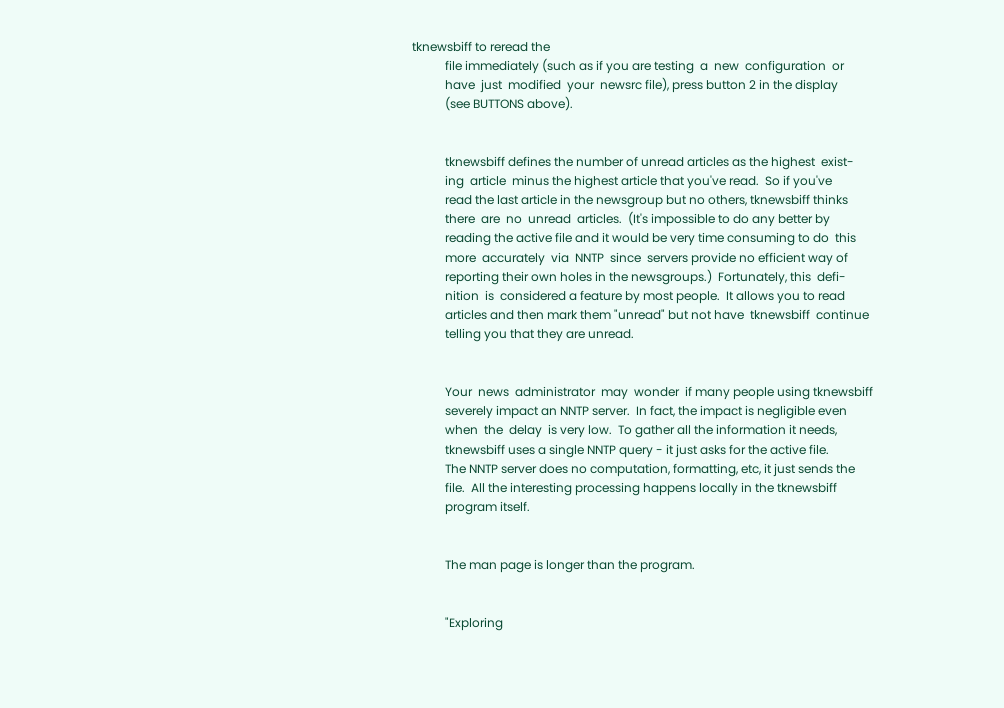tknewsbiff to reread the
           file immediately (such as if you are testing  a  new  configuration  or
           have  just  modified  your  newsrc file), press button 2 in the display
           (see BUTTONS above).


           tknewsbiff defines the number of unread articles as the highest  exist-
           ing  article  minus the highest article that you've read.  So if you've
           read the last article in the newsgroup but no others, tknewsbiff thinks
           there  are  no  unread  articles.  (It's impossible to do any better by
           reading the active file and it would be very time consuming to do  this
           more  accurately  via  NNTP  since  servers provide no efficient way of
           reporting their own holes in the newsgroups.)  Fortunately, this  defi-
           nition  is  considered a feature by most people.  It allows you to read
           articles and then mark them "unread" but not have  tknewsbiff  continue
           telling you that they are unread.


           Your  news  administrator  may  wonder  if many people using tknewsbiff
           severely impact an NNTP server.  In fact, the impact is negligible even
           when  the  delay  is very low.  To gather all the information it needs,
           tknewsbiff uses a single NNTP query - it just asks for the active file.
           The NNTP server does no computation, formatting, etc, it just sends the
           file.  All the interesting processing happens locally in the tknewsbiff
           program itself.


           The man page is longer than the program.


           "Exploring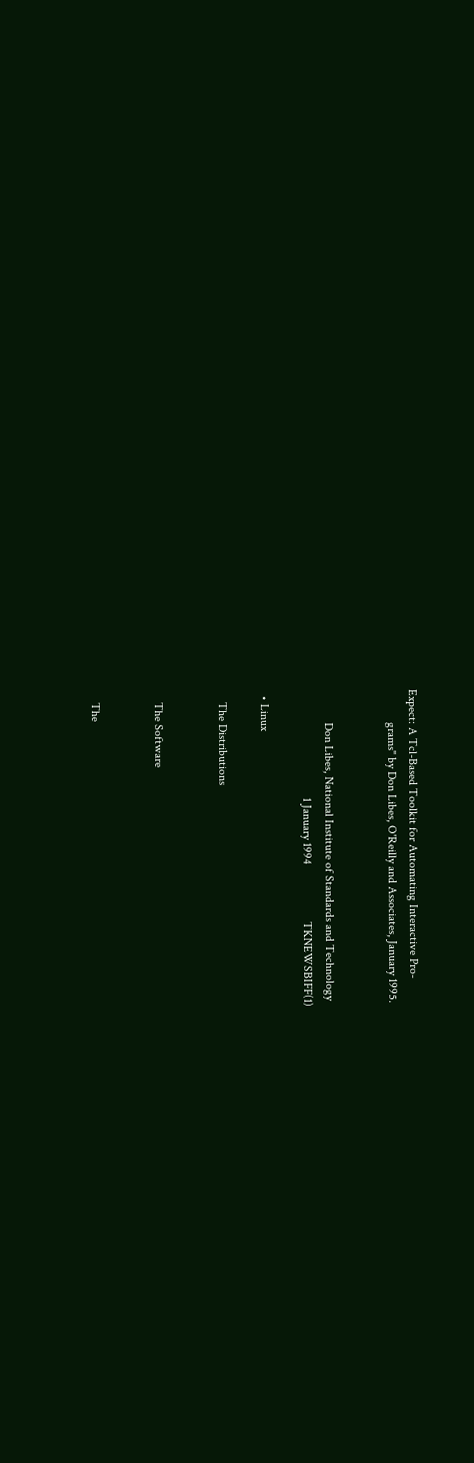Expect: A Tcl-Based Toolkit for Automating Interactive Pro-
           grams" by Don Libes, O'Reilly and Associates, January 1995.


           Don Libes, National Institute of Standards and Technology
                                    1 January 1994                   TKNEWSBIFF(1)

  • Linux

    The Distributions


    The Software


    The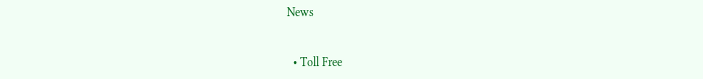News


  • Toll Free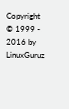Copyright © 1999 - 2016 by LinuxGuruz